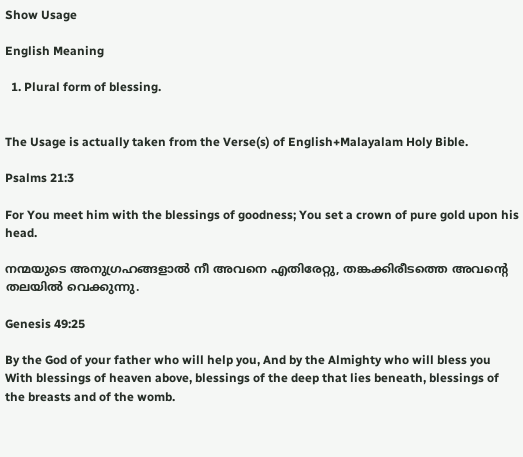Show Usage

English Meaning

  1. Plural form of blessing.


The Usage is actually taken from the Verse(s) of English+Malayalam Holy Bible.

Psalms 21:3

For You meet him with the blessings of goodness; You set a crown of pure gold upon his head.

നന്മയുടെ അനുഗ്രഹങ്ങളാൽ നീ അവനെ എതിരേറ്റു, തങ്കക്കിരീടത്തെ അവന്റെ തലയിൽ വെക്കുന്നു.

Genesis 49:25

By the God of your father who will help you, And by the Almighty who will bless you With blessings of heaven above, blessings of the deep that lies beneath, blessings of the breasts and of the womb.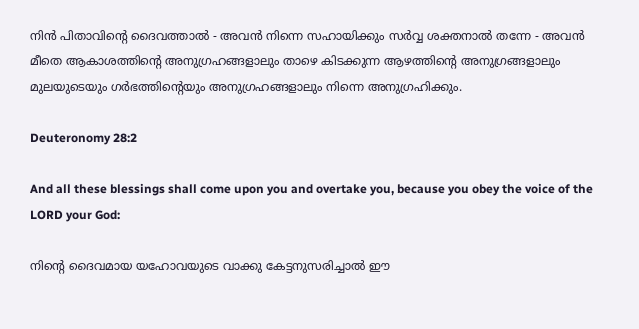നിൻ പിതാവിന്റെ ദൈവത്താൽ - അവൻ നിന്നെ സഹായിക്കും സർവ്വ ശക്തനാൽ തന്നേ - അവൻ മീതെ ആകാശത്തിന്റെ അനുഗ്രഹങ്ങളാലും താഴെ കിടക്കുന്ന ആഴത്തിന്റെ അനുഗ്രങ്ങളാലും മുലയുടെയും ഗർഭത്തിന്റെയും അനുഗ്രഹങ്ങളാലും നിന്നെ അനുഗ്രഹിക്കും.

Deuteronomy 28:2

And all these blessings shall come upon you and overtake you, because you obey the voice of the LORD your God:

നിന്റെ ദൈവമായ യഹോവയുടെ വാക്കു കേട്ടനുസരിച്ചാൽ ഈ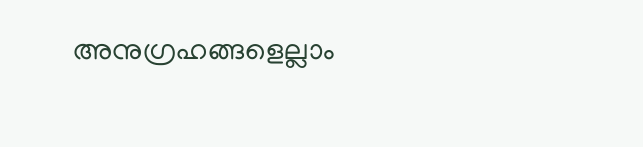അനുഗ്രഹങ്ങളെല്ലാം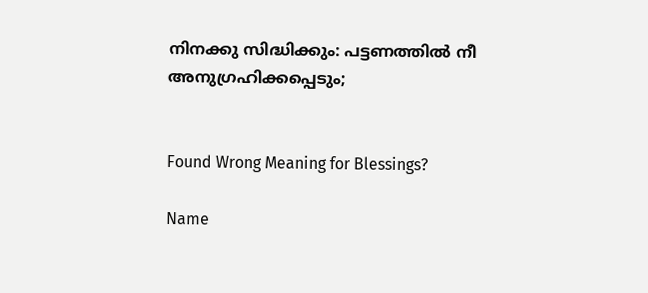നിനക്കു സിദ്ധിക്കും: പട്ടണത്തിൽ നീ അനുഗ്രഹിക്കപ്പെടും;


Found Wrong Meaning for Blessings?

Name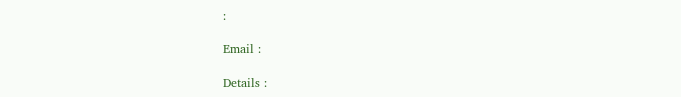:

Email :

Details :